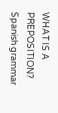WHAT IS A PREPOSITION? Spanish grammar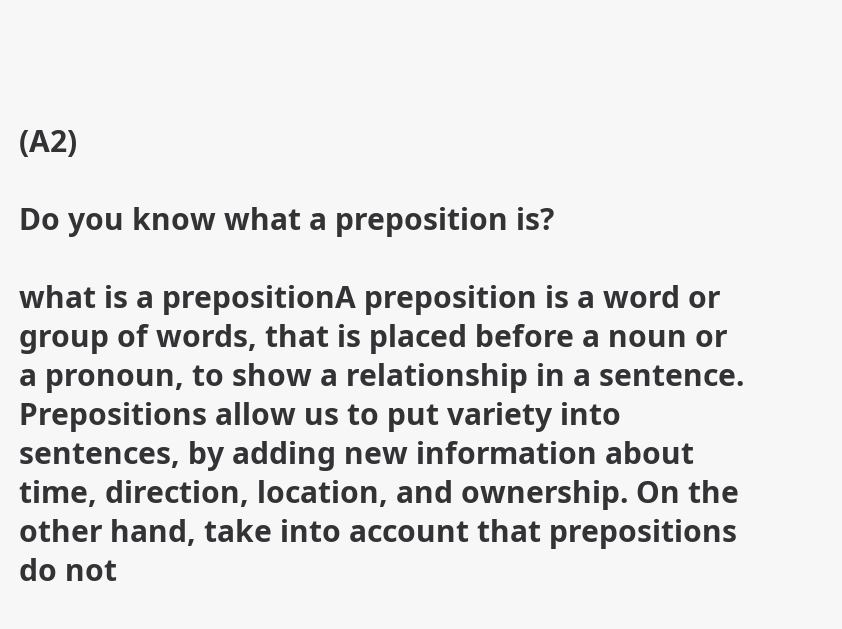(A2)

Do you know what a preposition is?

what is a prepositionA preposition is a word or group of words, that is placed before a noun or a pronoun, to show a relationship in a sentence. Prepositions allow us to put variety into sentences, by adding new information about time, direction, location, and ownership. On the other hand, take into account that prepositions do not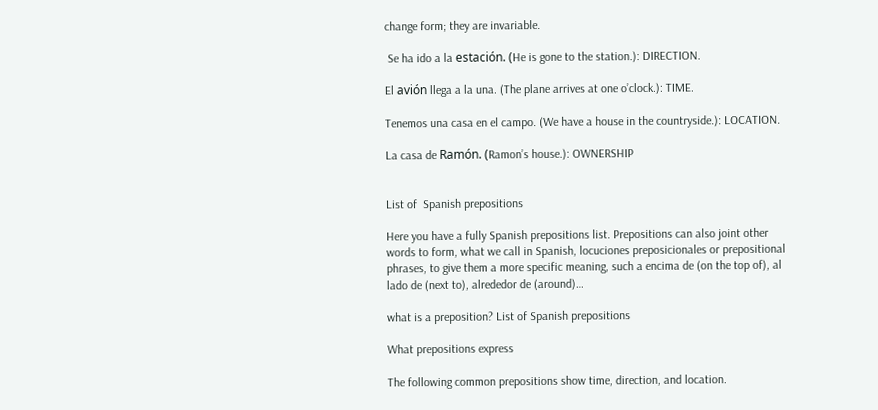change form; they are invariable.

 Se ha ido a la estación. (He is gone to the station.): DIRECTION.

El avión llega a la una. (The plane arrives at one o’clock.): TIME.

Tenemos una casa en el campo. (We have a house in the countryside.): LOCATION.

La casa de Ramón. (Ramon’s house.): OWNERSHIP


List of  Spanish prepositions

Here you have a fully Spanish prepositions list. Prepositions can also joint other words to form, what we call in Spanish, locuciones preposicionales or prepositional phrases, to give them a more specific meaning, such a encima de (on the top of), al lado de (next to), alrededor de (around)…

what is a preposition? List of Spanish prepositions

What prepositions express

The following common prepositions show time, direction, and location.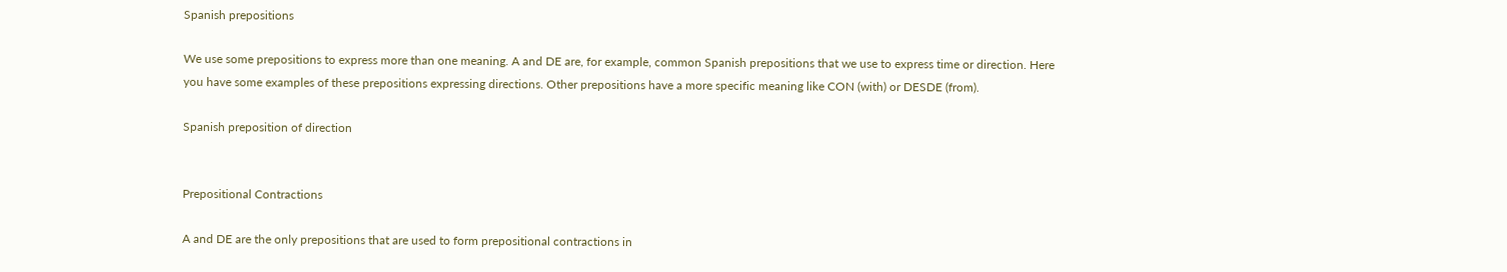Spanish prepositions

We use some prepositions to express more than one meaning. A and DE are, for example, common Spanish prepositions that we use to express time or direction. Here you have some examples of these prepositions expressing directions. Other prepositions have a more specific meaning like CON (with) or DESDE (from).

Spanish preposition of direction


Prepositional Contractions

A and DE are the only prepositions that are used to form prepositional contractions in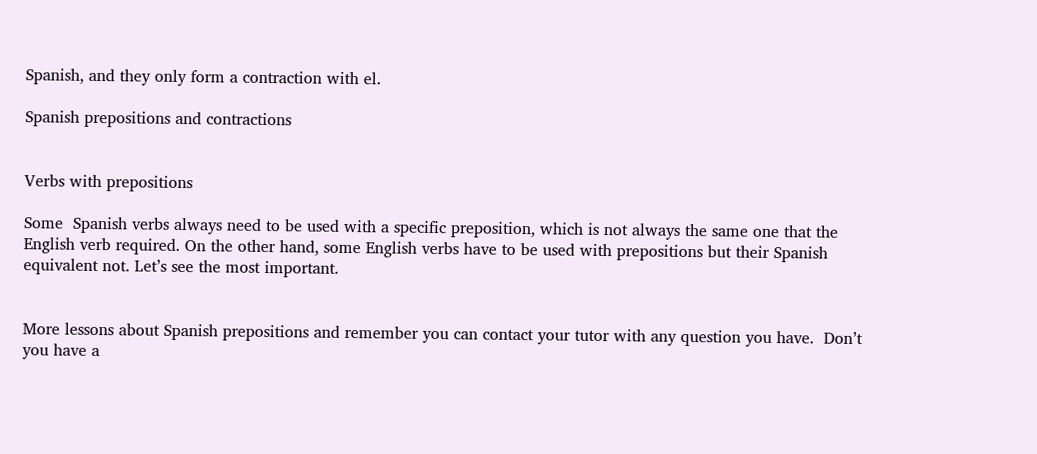Spanish, and they only form a contraction with el.

Spanish prepositions and contractions


Verbs with prepositions

Some  Spanish verbs always need to be used with a specific preposition, which is not always the same one that the English verb required. On the other hand, some English verbs have to be used with prepositions but their Spanish equivalent not. Let’s see the most important.


More lessons about Spanish prepositions and remember you can contact your tutor with any question you have.  Don’t you have a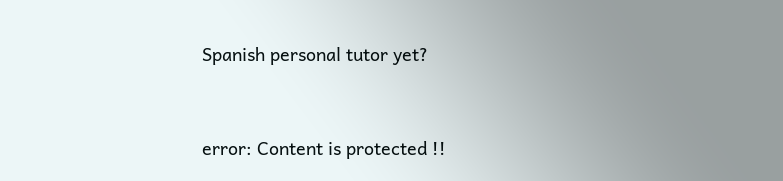Spanish personal tutor yet?



error: Content is protected !!